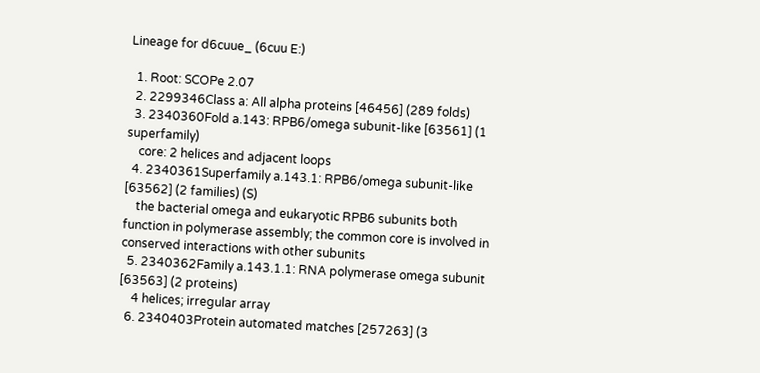Lineage for d6cuue_ (6cuu E:)

  1. Root: SCOPe 2.07
  2. 2299346Class a: All alpha proteins [46456] (289 folds)
  3. 2340360Fold a.143: RPB6/omega subunit-like [63561] (1 superfamily)
    core: 2 helices and adjacent loops
  4. 2340361Superfamily a.143.1: RPB6/omega subunit-like [63562] (2 families) (S)
    the bacterial omega and eukaryotic RPB6 subunits both function in polymerase assembly; the common core is involved in conserved interactions with other subunits
  5. 2340362Family a.143.1.1: RNA polymerase omega subunit [63563] (2 proteins)
    4 helices; irregular array
  6. 2340403Protein automated matches [257263] (3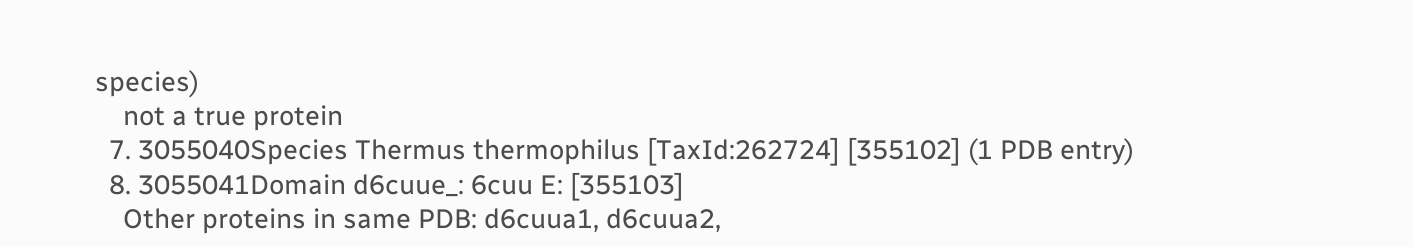species)
    not a true protein
  7. 3055040Species Thermus thermophilus [TaxId:262724] [355102] (1 PDB entry)
  8. 3055041Domain d6cuue_: 6cuu E: [355103]
    Other proteins in same PDB: d6cuua1, d6cuua2,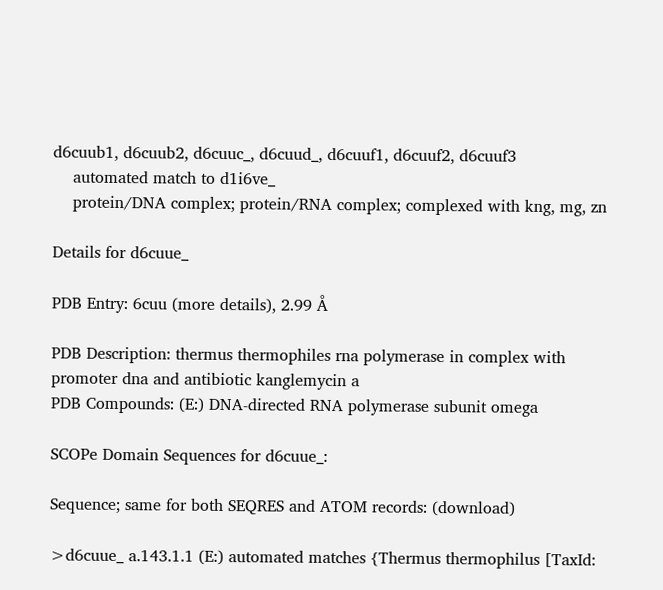d6cuub1, d6cuub2, d6cuuc_, d6cuud_, d6cuuf1, d6cuuf2, d6cuuf3
    automated match to d1i6ve_
    protein/DNA complex; protein/RNA complex; complexed with kng, mg, zn

Details for d6cuue_

PDB Entry: 6cuu (more details), 2.99 Å

PDB Description: thermus thermophiles rna polymerase in complex with promoter dna and antibiotic kanglemycin a
PDB Compounds: (E:) DNA-directed RNA polymerase subunit omega

SCOPe Domain Sequences for d6cuue_:

Sequence; same for both SEQRES and ATOM records: (download)

>d6cuue_ a.143.1.1 (E:) automated matches {Thermus thermophilus [TaxId: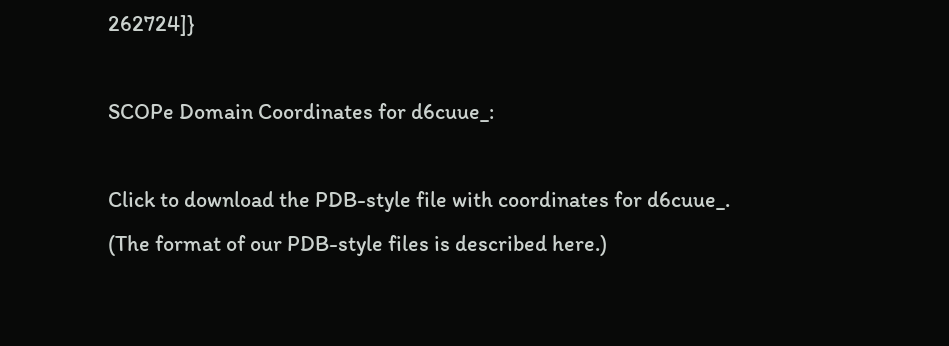262724]}

SCOPe Domain Coordinates for d6cuue_:

Click to download the PDB-style file with coordinates for d6cuue_.
(The format of our PDB-style files is described here.)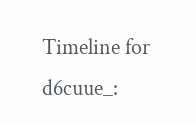Timeline for d6cuue_: